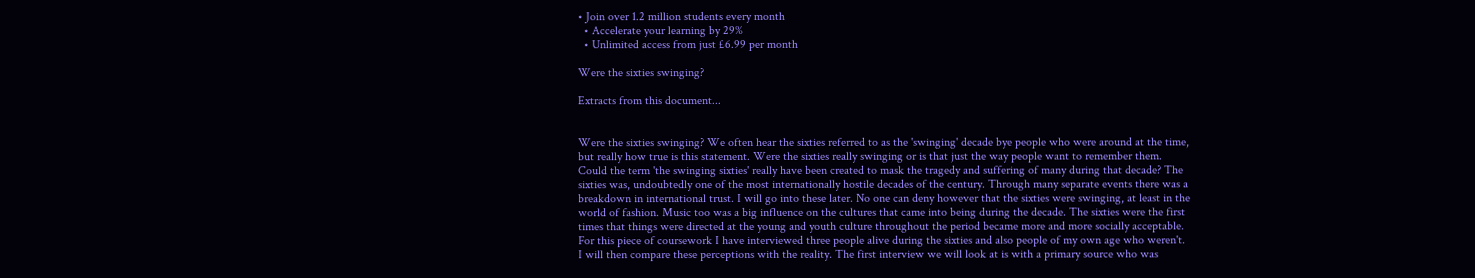• Join over 1.2 million students every month
  • Accelerate your learning by 29%
  • Unlimited access from just £6.99 per month

Were the sixties swinging?

Extracts from this document...


Were the sixties swinging? We often hear the sixties referred to as the 'swinging' decade bye people who were around at the time, but really how true is this statement. Were the sixties really swinging or is that just the way people want to remember them. Could the term 'the swinging sixties' really have been created to mask the tragedy and suffering of many during that decade? The sixties was, undoubtedly one of the most internationally hostile decades of the century. Through many separate events there was a breakdown in international trust. I will go into these later. No one can deny however that the sixties were swinging, at least in the world of fashion. Music too was a big influence on the cultures that came into being during the decade. The sixties were the first times that things were directed at the young and youth culture throughout the period became more and more socially acceptable. For this piece of coursework I have interviewed three people alive during the sixties and also people of my own age who weren't. I will then compare these perceptions with the reality. The first interview we will look at is with a primary source who was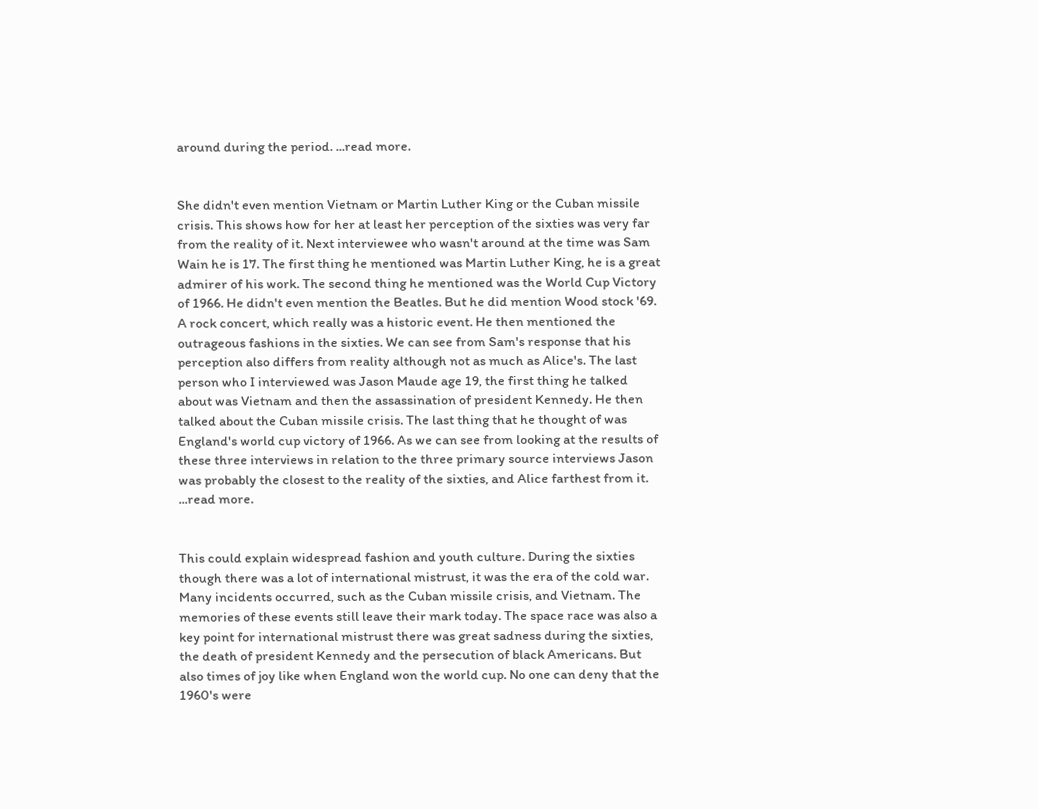around during the period. ...read more.


She didn't even mention Vietnam or Martin Luther King or the Cuban missile crisis. This shows how for her at least her perception of the sixties was very far from the reality of it. Next interviewee who wasn't around at the time was Sam Wain he is 17. The first thing he mentioned was Martin Luther King, he is a great admirer of his work. The second thing he mentioned was the World Cup Victory of 1966. He didn't even mention the Beatles. But he did mention Wood stock '69. A rock concert, which really was a historic event. He then mentioned the outrageous fashions in the sixties. We can see from Sam's response that his perception also differs from reality although not as much as Alice's. The last person who I interviewed was Jason Maude age 19, the first thing he talked about was Vietnam and then the assassination of president Kennedy. He then talked about the Cuban missile crisis. The last thing that he thought of was England's world cup victory of 1966. As we can see from looking at the results of these three interviews in relation to the three primary source interviews Jason was probably the closest to the reality of the sixties, and Alice farthest from it. ...read more.


This could explain widespread fashion and youth culture. During the sixties though there was a lot of international mistrust, it was the era of the cold war. Many incidents occurred, such as the Cuban missile crisis, and Vietnam. The memories of these events still leave their mark today. The space race was also a key point for international mistrust there was great sadness during the sixties, the death of president Kennedy and the persecution of black Americans. But also times of joy like when England won the world cup. No one can deny that the 1960's were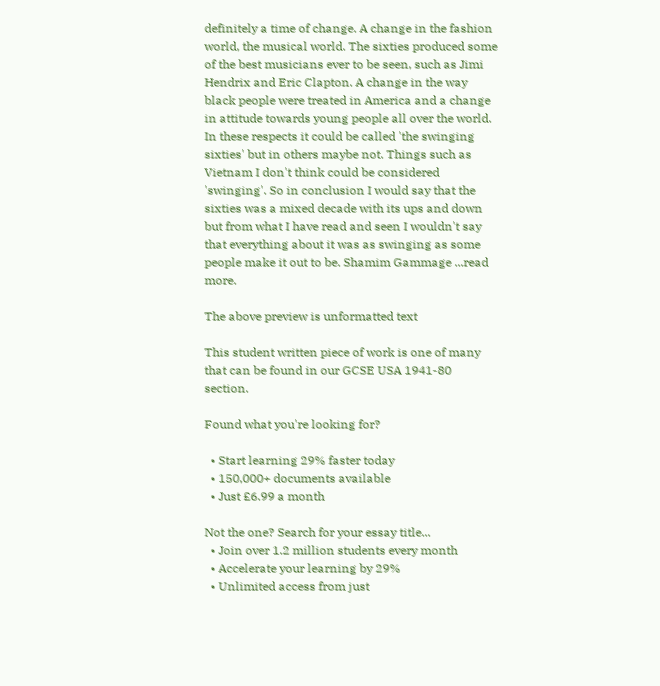definitely a time of change. A change in the fashion world, the musical world. The sixties produced some of the best musicians ever to be seen, such as Jimi Hendrix and Eric Clapton. A change in the way black people were treated in America and a change in attitude towards young people all over the world. In these respects it could be called 'the swinging sixties' but in others maybe not. Things such as Vietnam I don't think could be considered 'swinging'. So in conclusion I would say that the sixties was a mixed decade with its ups and down but from what I have read and seen I wouldn't say that everything about it was as swinging as some people make it out to be. Shamim Gammage ...read more.

The above preview is unformatted text

This student written piece of work is one of many that can be found in our GCSE USA 1941-80 section.

Found what you're looking for?

  • Start learning 29% faster today
  • 150,000+ documents available
  • Just £6.99 a month

Not the one? Search for your essay title...
  • Join over 1.2 million students every month
  • Accelerate your learning by 29%
  • Unlimited access from just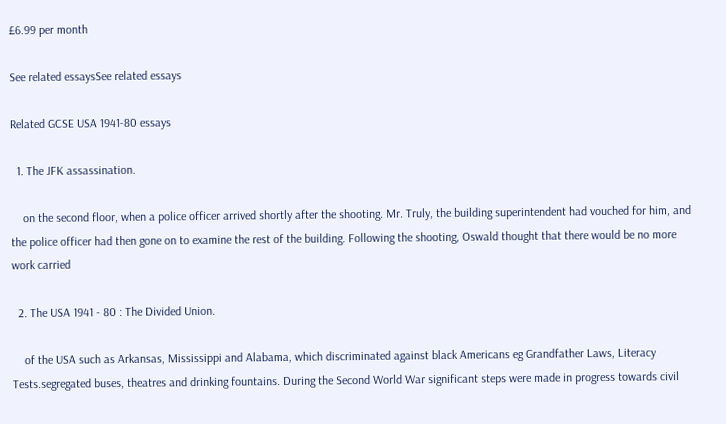£6.99 per month

See related essaysSee related essays

Related GCSE USA 1941-80 essays

  1. The JFK assassination.

    on the second floor, when a police officer arrived shortly after the shooting. Mr. Truly, the building superintendent had vouched for him, and the police officer had then gone on to examine the rest of the building. Following the shooting, Oswald thought that there would be no more work carried

  2. The USA 1941 - 80 : The Divided Union.

    of the USA such as Arkansas, Mississippi and Alabama, which discriminated against black Americans eg Grandfather Laws, Literacy Tests.segregated buses, theatres and drinking fountains. During the Second World War significant steps were made in progress towards civil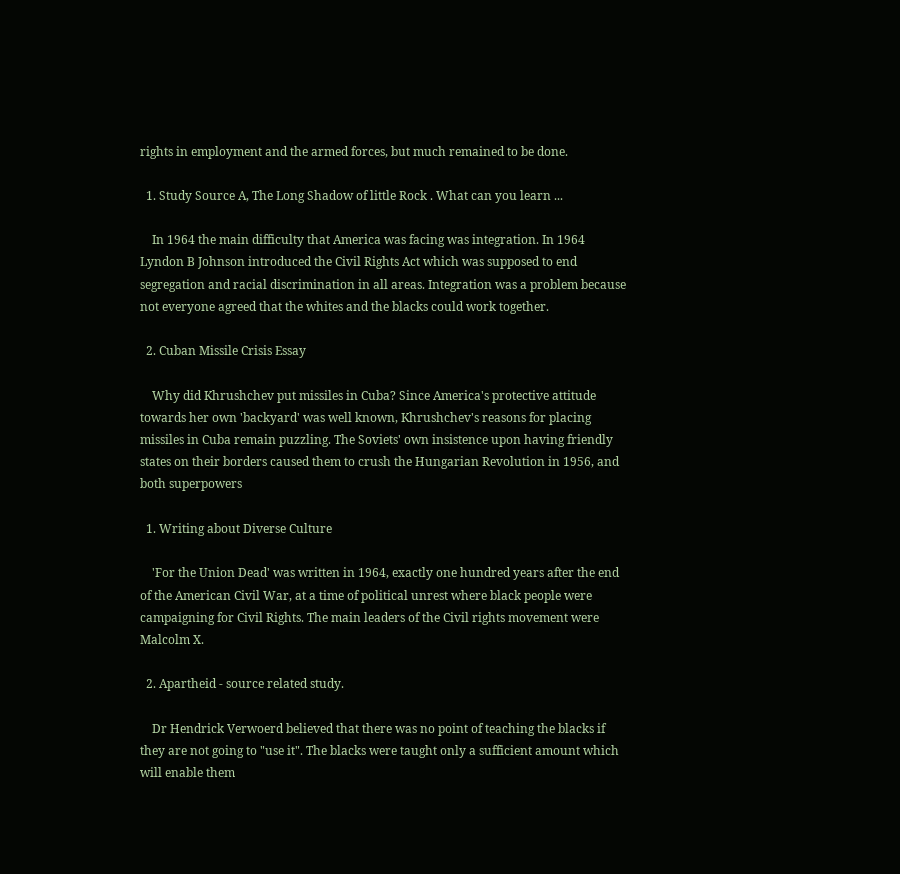rights in employment and the armed forces, but much remained to be done.

  1. Study Source A, The Long Shadow of little Rock . What can you learn ...

    In 1964 the main difficulty that America was facing was integration. In 1964 Lyndon B Johnson introduced the Civil Rights Act which was supposed to end segregation and racial discrimination in all areas. Integration was a problem because not everyone agreed that the whites and the blacks could work together.

  2. Cuban Missile Crisis Essay

    Why did Khrushchev put missiles in Cuba? Since America's protective attitude towards her own 'backyard' was well known, Khrushchev's reasons for placing missiles in Cuba remain puzzling. The Soviets' own insistence upon having friendly states on their borders caused them to crush the Hungarian Revolution in 1956, and both superpowers

  1. Writing about Diverse Culture

    'For the Union Dead' was written in 1964, exactly one hundred years after the end of the American Civil War, at a time of political unrest where black people were campaigning for Civil Rights. The main leaders of the Civil rights movement were Malcolm X.

  2. Apartheid - source related study.

    Dr Hendrick Verwoerd believed that there was no point of teaching the blacks if they are not going to "use it". The blacks were taught only a sufficient amount which will enable them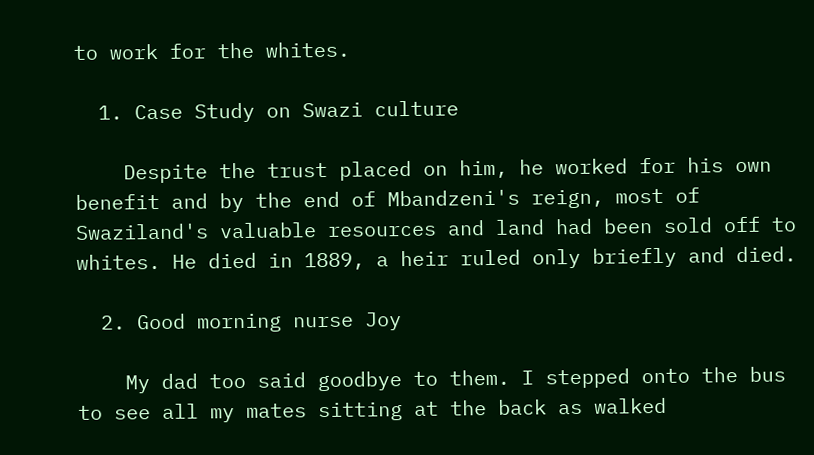to work for the whites.

  1. Case Study on Swazi culture

    Despite the trust placed on him, he worked for his own benefit and by the end of Mbandzeni's reign, most of Swaziland's valuable resources and land had been sold off to whites. He died in 1889, a heir ruled only briefly and died.

  2. Good morning nurse Joy

    My dad too said goodbye to them. I stepped onto the bus to see all my mates sitting at the back as walked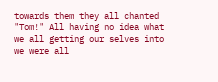towards them they all chanted "Tom!" All having no idea what we all getting our selves into we were all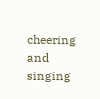cheering and singing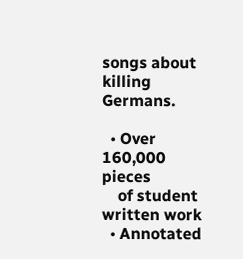songs about killing Germans.

  • Over 160,000 pieces
    of student written work
  • Annotated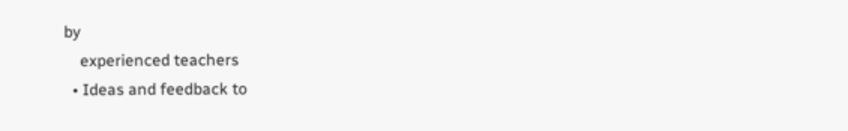by
    experienced teachers
  • Ideas and feedback to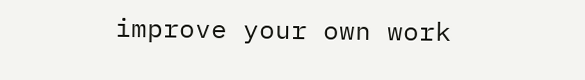improve your own work